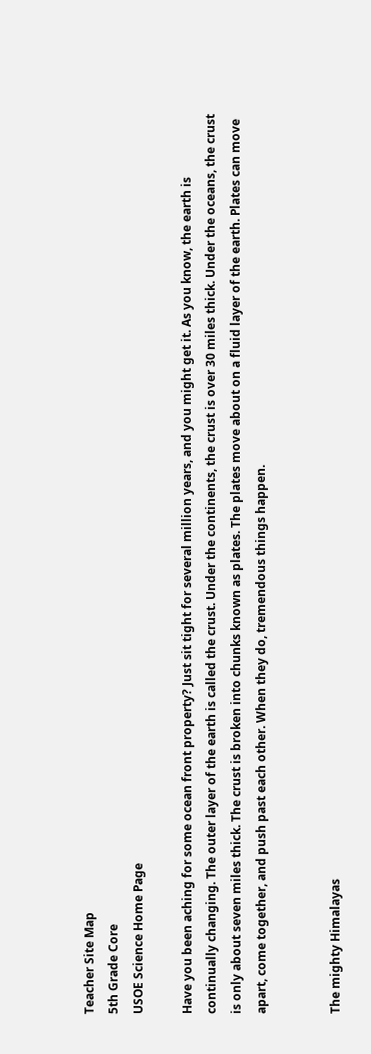Teacher Site Map
5th Grade Core
USOE Science Home Page

Have you been aching for some ocean front property? Just sit tight for several million years, and you might get it. As you know, the earth is continually changing. The outer layer of the earth is called the crust. Under the continents, the crust is over 30 miles thick. Under the oceans, the crust is only about seven miles thick. The crust is broken into chunks known as plates. The plates move about on a fluid layer of the earth. Plates can move apart, come together, and push past each other. When they do, tremendous things happen.


The mighty Himalayas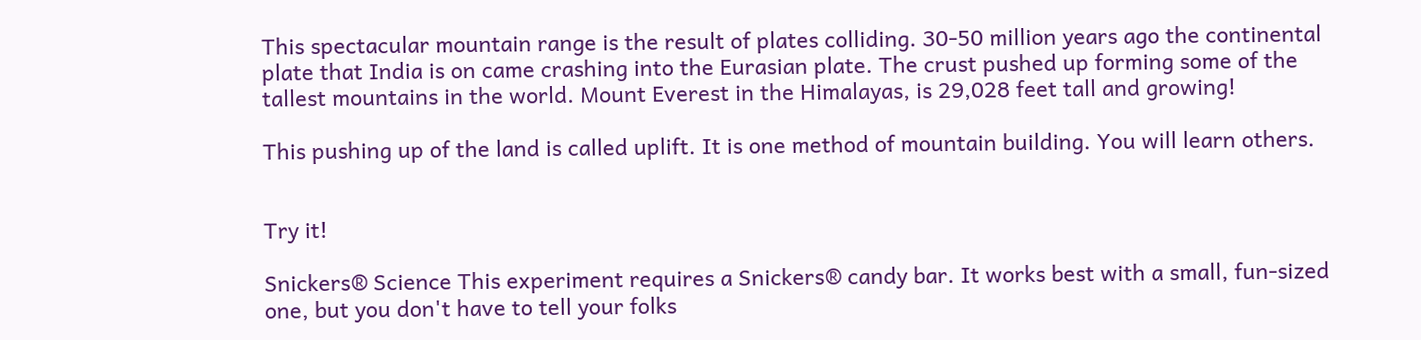This spectacular mountain range is the result of plates colliding. 30-50 million years ago the continental plate that India is on came crashing into the Eurasian plate. The crust pushed up forming some of the tallest mountains in the world. Mount Everest in the Himalayas, is 29,028 feet tall and growing!

This pushing up of the land is called uplift. It is one method of mountain building. You will learn others.


Try it!

Snickers® Science This experiment requires a Snickers® candy bar. It works best with a small, fun-sized one, but you don't have to tell your folks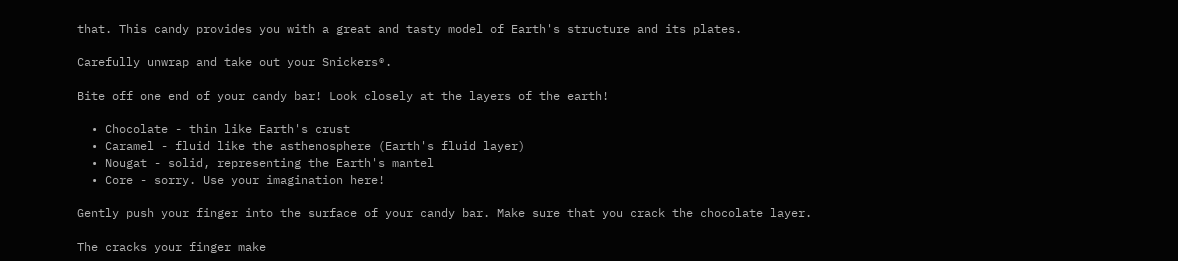that. This candy provides you with a great and tasty model of Earth's structure and its plates.

Carefully unwrap and take out your Snickers®.

Bite off one end of your candy bar! Look closely at the layers of the earth!

  • Chocolate - thin like Earth's crust
  • Caramel - fluid like the asthenosphere (Earth's fluid layer)
  • Nougat - solid, representing the Earth's mantel
  • Core - sorry. Use your imagination here!

Gently push your finger into the surface of your candy bar. Make sure that you crack the chocolate layer.

The cracks your finger make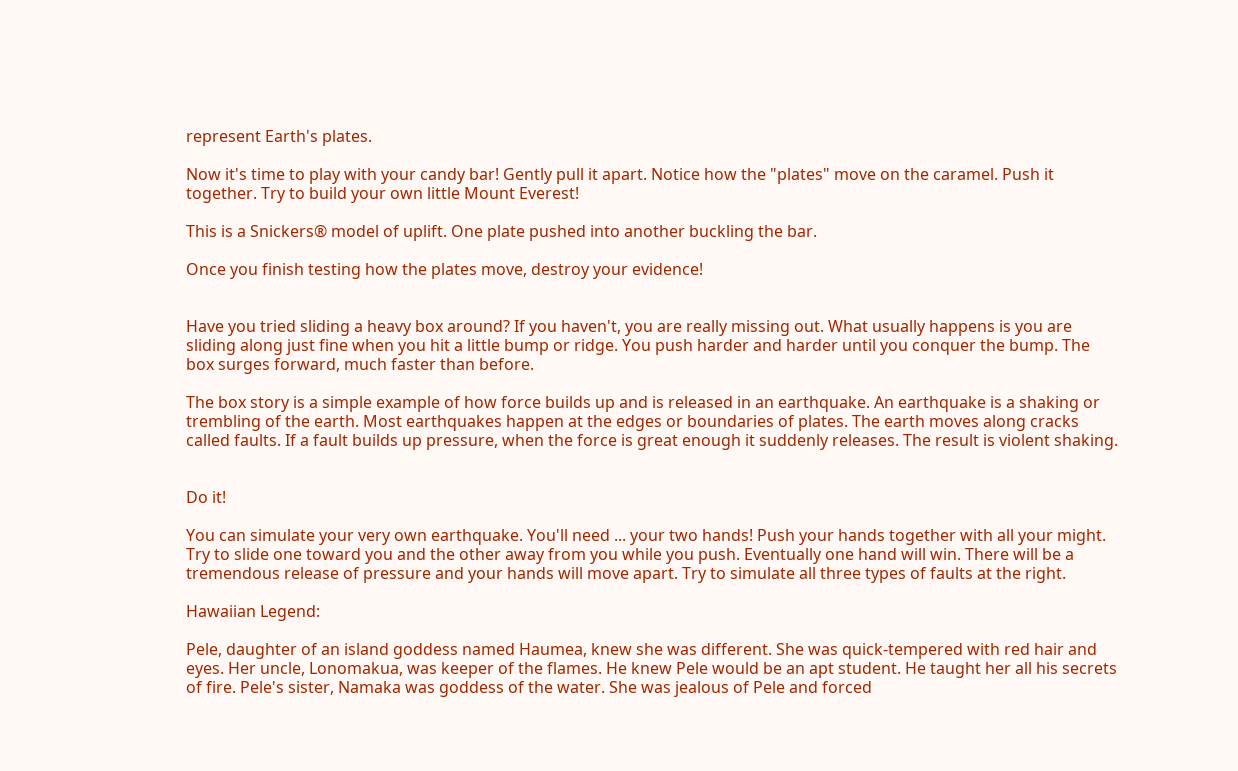represent Earth's plates.

Now it's time to play with your candy bar! Gently pull it apart. Notice how the "plates" move on the caramel. Push it together. Try to build your own little Mount Everest!

This is a Snickers® model of uplift. One plate pushed into another buckling the bar.

Once you finish testing how the plates move, destroy your evidence!


Have you tried sliding a heavy box around? If you haven't, you are really missing out. What usually happens is you are sliding along just fine when you hit a little bump or ridge. You push harder and harder until you conquer the bump. The box surges forward, much faster than before.

The box story is a simple example of how force builds up and is released in an earthquake. An earthquake is a shaking or trembling of the earth. Most earthquakes happen at the edges or boundaries of plates. The earth moves along cracks called faults. If a fault builds up pressure, when the force is great enough it suddenly releases. The result is violent shaking.


Do it!

You can simulate your very own earthquake. You'll need ... your two hands! Push your hands together with all your might. Try to slide one toward you and the other away from you while you push. Eventually one hand will win. There will be a tremendous release of pressure and your hands will move apart. Try to simulate all three types of faults at the right.

Hawaiian Legend:

Pele, daughter of an island goddess named Haumea, knew she was different. She was quick-tempered with red hair and eyes. Her uncle, Lonomakua, was keeper of the flames. He knew Pele would be an apt student. He taught her all his secrets of fire. Pele's sister, Namaka was goddess of the water. She was jealous of Pele and forced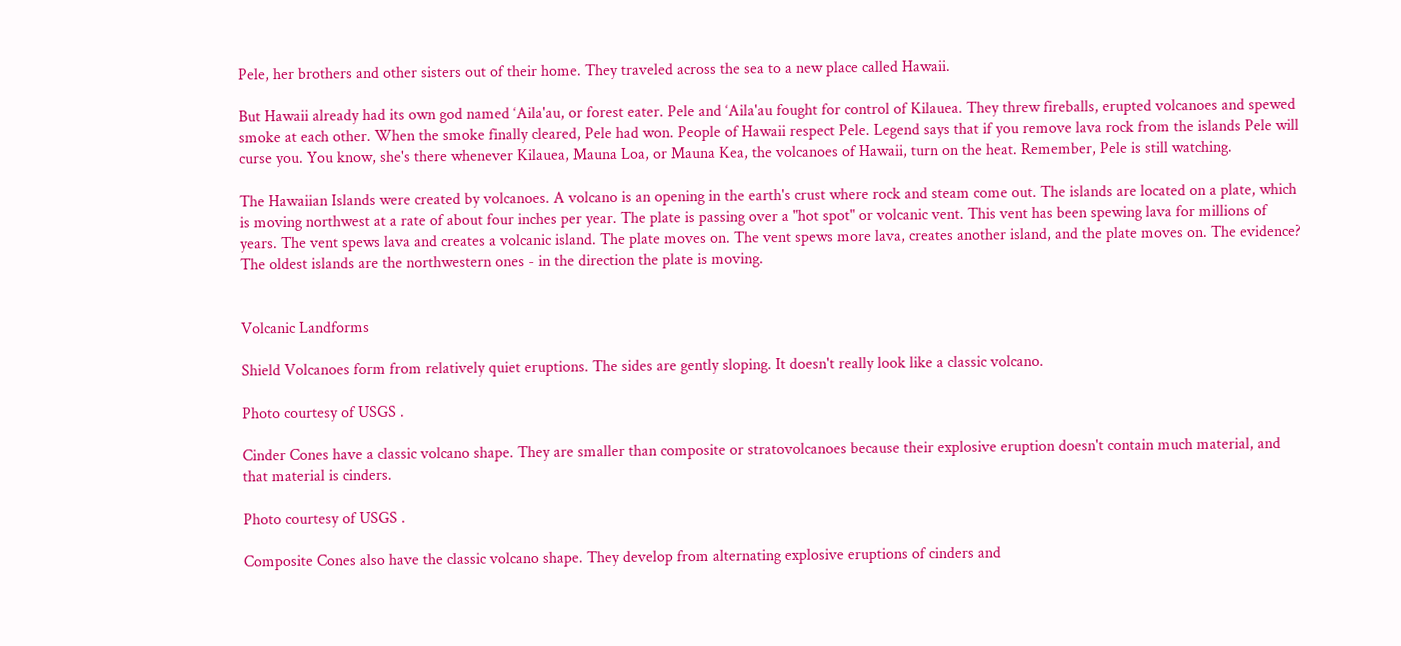Pele, her brothers and other sisters out of their home. They traveled across the sea to a new place called Hawaii.

But Hawaii already had its own god named ‘Aila'au, or forest eater. Pele and ‘Aila'au fought for control of Kilauea. They threw fireballs, erupted volcanoes and spewed smoke at each other. When the smoke finally cleared, Pele had won. People of Hawaii respect Pele. Legend says that if you remove lava rock from the islands Pele will curse you. You know, she's there whenever Kilauea, Mauna Loa, or Mauna Kea, the volcanoes of Hawaii, turn on the heat. Remember, Pele is still watching.

The Hawaiian Islands were created by volcanoes. A volcano is an opening in the earth's crust where rock and steam come out. The islands are located on a plate, which is moving northwest at a rate of about four inches per year. The plate is passing over a "hot spot" or volcanic vent. This vent has been spewing lava for millions of years. The vent spews lava and creates a volcanic island. The plate moves on. The vent spews more lava, creates another island, and the plate moves on. The evidence? The oldest islands are the northwestern ones - in the direction the plate is moving.


Volcanic Landforms

Shield Volcanoes form from relatively quiet eruptions. The sides are gently sloping. It doesn't really look like a classic volcano.

Photo courtesy of USGS .

Cinder Cones have a classic volcano shape. They are smaller than composite or stratovolcanoes because their explosive eruption doesn't contain much material, and that material is cinders.

Photo courtesy of USGS .

Composite Cones also have the classic volcano shape. They develop from alternating explosive eruptions of cinders and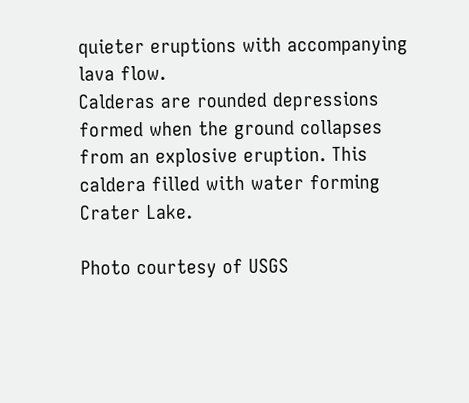quieter eruptions with accompanying lava flow.
Calderas are rounded depressions formed when the ground collapses from an explosive eruption. This caldera filled with water forming Crater Lake.

Photo courtesy of USGS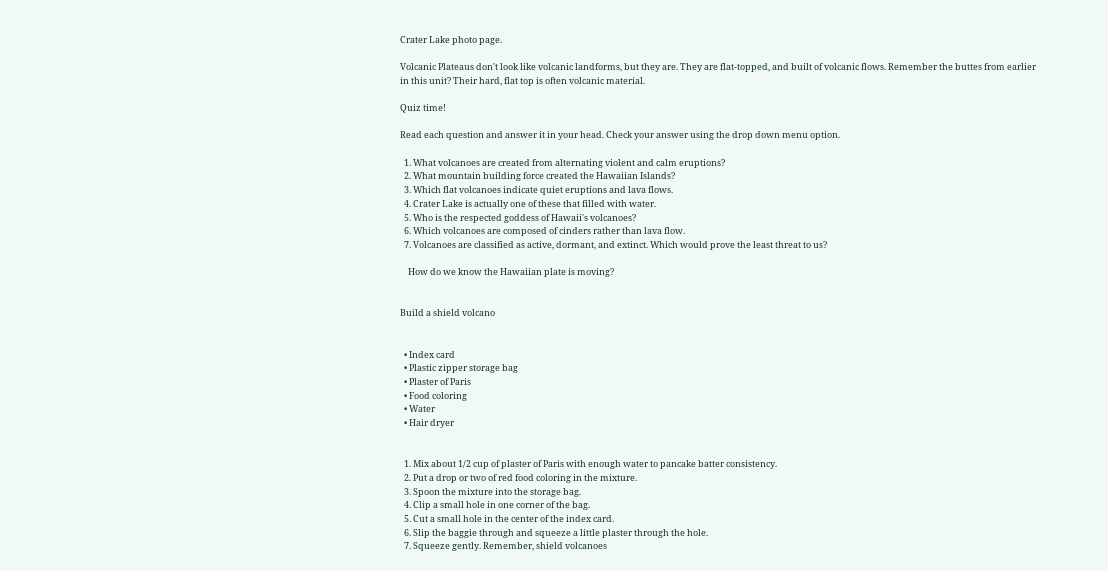Crater Lake photo page.

Volcanic Plateaus don't look like volcanic landforms, but they are. They are flat-topped, and built of volcanic flows. Remember the buttes from earlier in this unit? Their hard, flat top is often volcanic material.

Quiz time!

Read each question and answer it in your head. Check your answer using the drop down menu option.

  1. What volcanoes are created from alternating violent and calm eruptions?
  2. What mountain building force created the Hawaiian Islands?
  3. Which flat volcanoes indicate quiet eruptions and lava flows.
  4. Crater Lake is actually one of these that filled with water.
  5. Who is the respected goddess of Hawaii's volcanoes?
  6. Which volcanoes are composed of cinders rather than lava flow.
  7. Volcanoes are classified as active, dormant, and extinct. Which would prove the least threat to us?

    How do we know the Hawaiian plate is moving?


Build a shield volcano


  • Index card
  • Plastic zipper storage bag
  • Plaster of Paris
  • Food coloring
  • Water
  • Hair dryer


  1. Mix about 1/2 cup of plaster of Paris with enough water to pancake batter consistency.
  2. Put a drop or two of red food coloring in the mixture.
  3. Spoon the mixture into the storage bag.
  4. Clip a small hole in one corner of the bag.
  5. Cut a small hole in the center of the index card.
  6. Slip the baggie through and squeeze a little plaster through the hole.
  7. Squeeze gently. Remember, shield volcanoes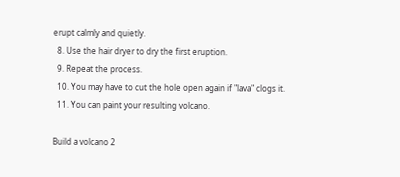erupt calmly and quietly.
  8. Use the hair dryer to dry the first eruption.
  9. Repeat the process.
  10. You may have to cut the hole open again if "lava" clogs it.
  11. You can paint your resulting volcano.

Build a volcano 2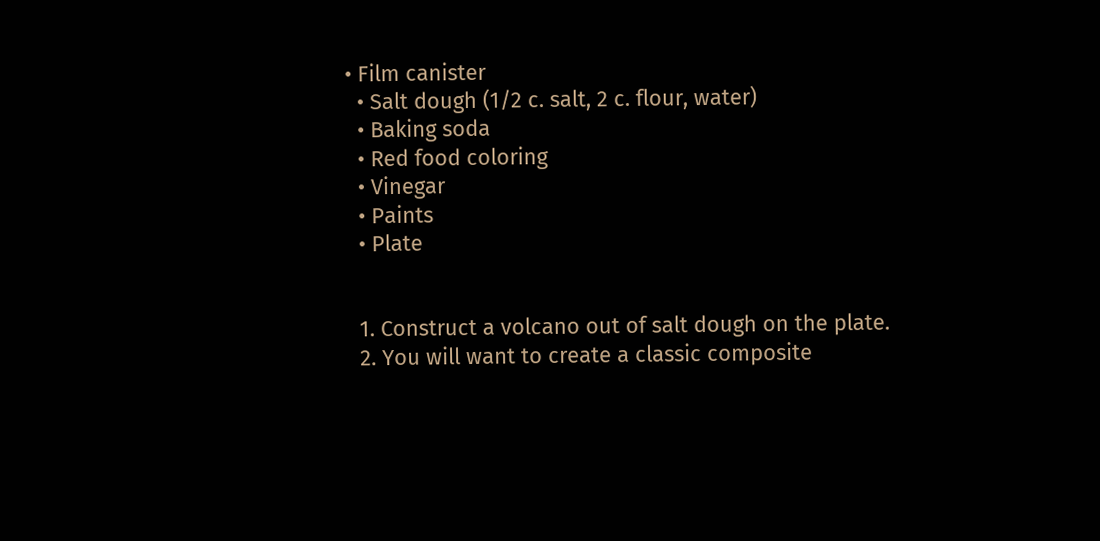• Film canister
  • Salt dough (1/2 c. salt, 2 c. flour, water)
  • Baking soda
  • Red food coloring
  • Vinegar
  • Paints
  • Plate


  1. Construct a volcano out of salt dough on the plate.
  2. You will want to create a classic composite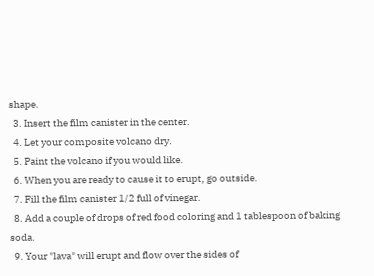shape.
  3. Insert the film canister in the center.
  4. Let your composite volcano dry.
  5. Paint the volcano if you would like.
  6. When you are ready to cause it to erupt, go outside.
  7. Fill the film canister 1/2 full of vinegar.
  8. Add a couple of drops of red food coloring and 1 tablespoon of baking soda.
  9. Your "lava" will erupt and flow over the sides of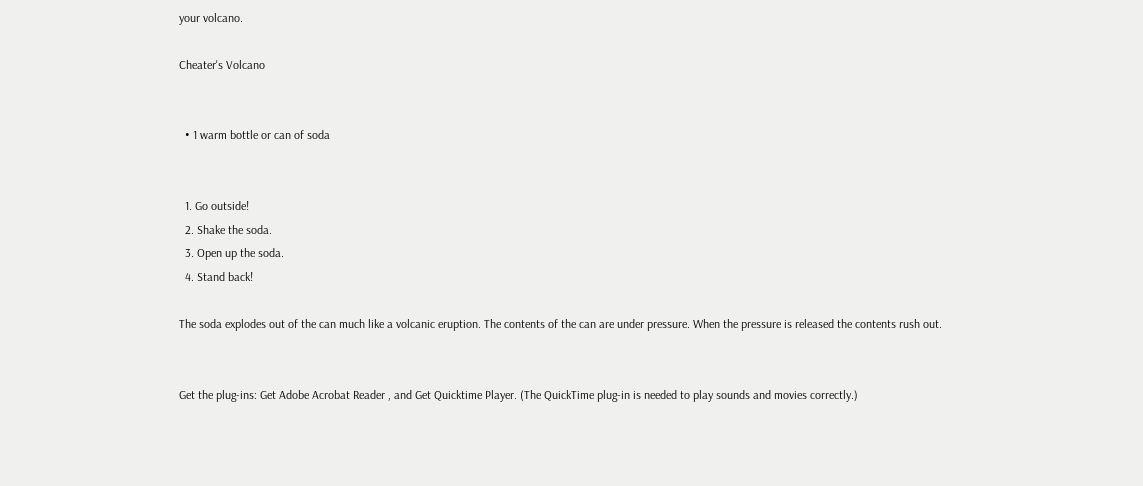your volcano.

Cheater's Volcano


  • 1 warm bottle or can of soda


  1. Go outside!
  2. Shake the soda.
  3. Open up the soda.
  4. Stand back!

The soda explodes out of the can much like a volcanic eruption. The contents of the can are under pressure. When the pressure is released the contents rush out.


Get the plug-ins: Get Adobe Acrobat Reader , and Get Quicktime Player. (The QuickTime plug-in is needed to play sounds and movies correctly.)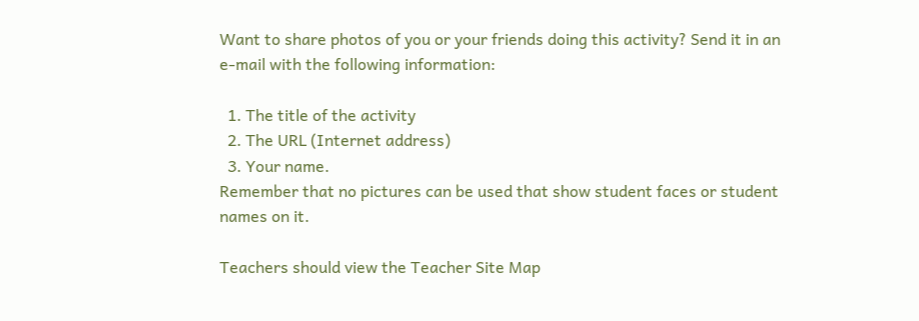Want to share photos of you or your friends doing this activity? Send it in an e-mail with the following information:

  1. The title of the activity
  2. The URL (Internet address)
  3. Your name.
Remember that no pictures can be used that show student faces or student names on it.

Teachers should view the Teacher Site Map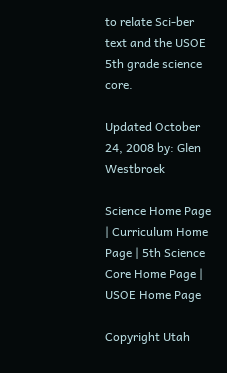to relate Sci-ber text and the USOE 5th grade science core.

Updated October 24, 2008 by: Glen Westbroek

Science Home Page | Curriculum Home Page | 5th Science Core Home Page | USOE Home Page

Copyright Utah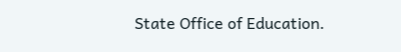State Office of Education.